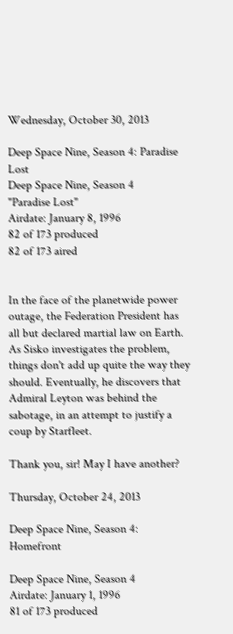Wednesday, October 30, 2013

Deep Space Nine, Season 4: Paradise Lost
Deep Space Nine, Season 4
"Paradise Lost"
Airdate: January 8, 1996
82 of 173 produced
82 of 173 aired


In the face of the planetwide power outage, the Federation President has all but declared martial law on Earth. As Sisko investigates the problem, things don't add up quite the way they should. Eventually, he discovers that Admiral Leyton was behind the sabotage, in an attempt to justify a coup by Starfleet.

Thank you, sir! May I have another?

Thursday, October 24, 2013

Deep Space Nine, Season 4: Homefront

Deep Space Nine, Season 4
Airdate: January 1, 1996
81 of 173 produced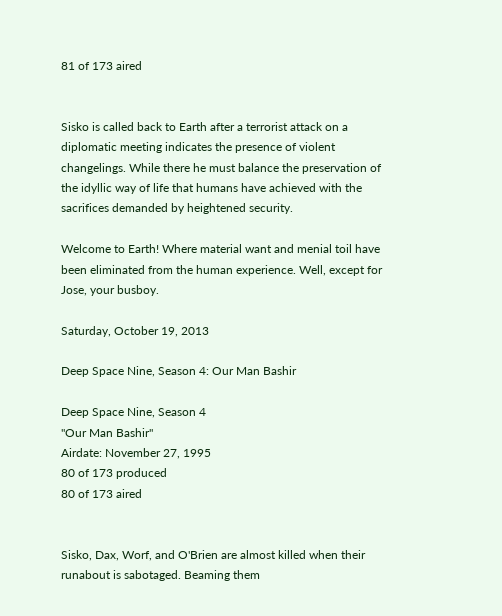81 of 173 aired


Sisko is called back to Earth after a terrorist attack on a diplomatic meeting indicates the presence of violent changelings. While there he must balance the preservation of the idyllic way of life that humans have achieved with the sacrifices demanded by heightened security.

Welcome to Earth! Where material want and menial toil have been eliminated from the human experience. Well, except for Jose, your busboy.

Saturday, October 19, 2013

Deep Space Nine, Season 4: Our Man Bashir

Deep Space Nine, Season 4
"Our Man Bashir"
Airdate: November 27, 1995
80 of 173 produced
80 of 173 aired


Sisko, Dax, Worf, and O'Brien are almost killed when their runabout is sabotaged. Beaming them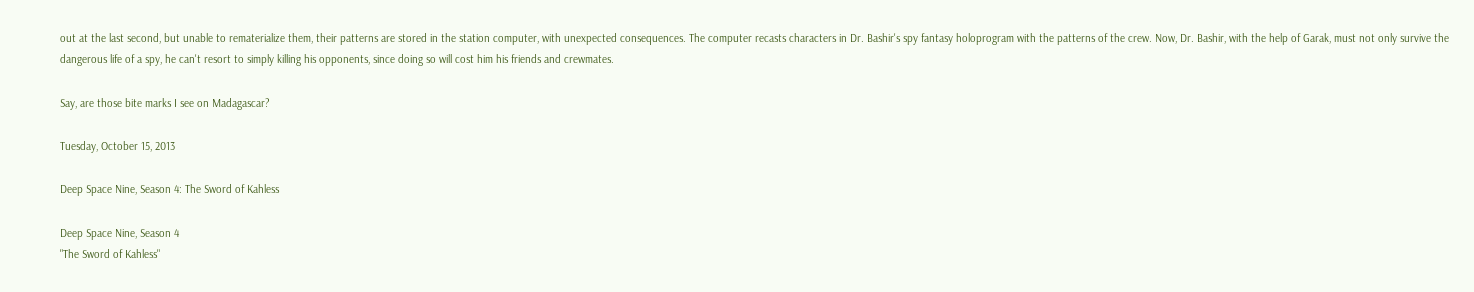out at the last second, but unable to rematerialize them, their patterns are stored in the station computer, with unexpected consequences. The computer recasts characters in Dr. Bashir's spy fantasy holoprogram with the patterns of the crew. Now, Dr. Bashir, with the help of Garak, must not only survive the dangerous life of a spy, he can't resort to simply killing his opponents, since doing so will cost him his friends and crewmates.

Say, are those bite marks I see on Madagascar?

Tuesday, October 15, 2013

Deep Space Nine, Season 4: The Sword of Kahless

Deep Space Nine, Season 4
"The Sword of Kahless"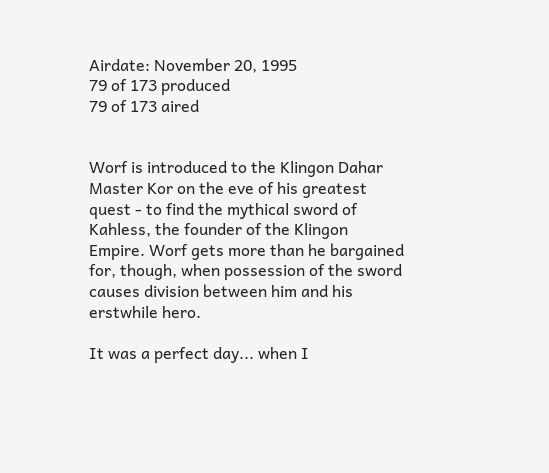Airdate: November 20, 1995
79 of 173 produced
79 of 173 aired


Worf is introduced to the Klingon Dahar Master Kor on the eve of his greatest quest - to find the mythical sword of Kahless, the founder of the Klingon Empire. Worf gets more than he bargained for, though, when possession of the sword causes division between him and his erstwhile hero.

It was a perfect day... when I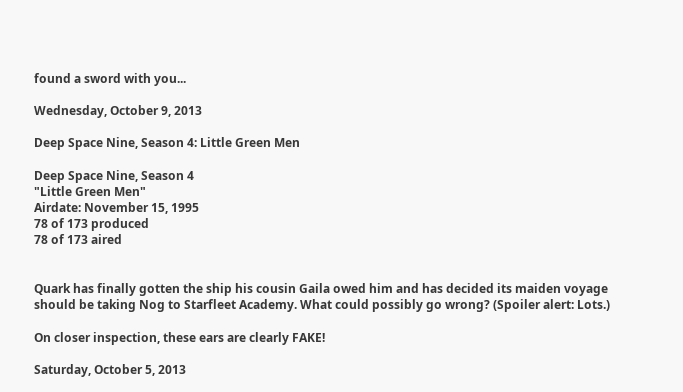found a sword with you...

Wednesday, October 9, 2013

Deep Space Nine, Season 4: Little Green Men

Deep Space Nine, Season 4
"Little Green Men"
Airdate: November 15, 1995
78 of 173 produced
78 of 173 aired


Quark has finally gotten the ship his cousin Gaila owed him and has decided its maiden voyage should be taking Nog to Starfleet Academy. What could possibly go wrong? (Spoiler alert: Lots.)

On closer inspection, these ears are clearly FAKE!

Saturday, October 5, 2013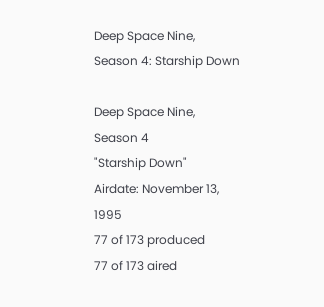Deep Space Nine, Season 4: Starship Down

Deep Space Nine, Season 4
"Starship Down"
Airdate: November 13, 1995
77 of 173 produced
77 of 173 aired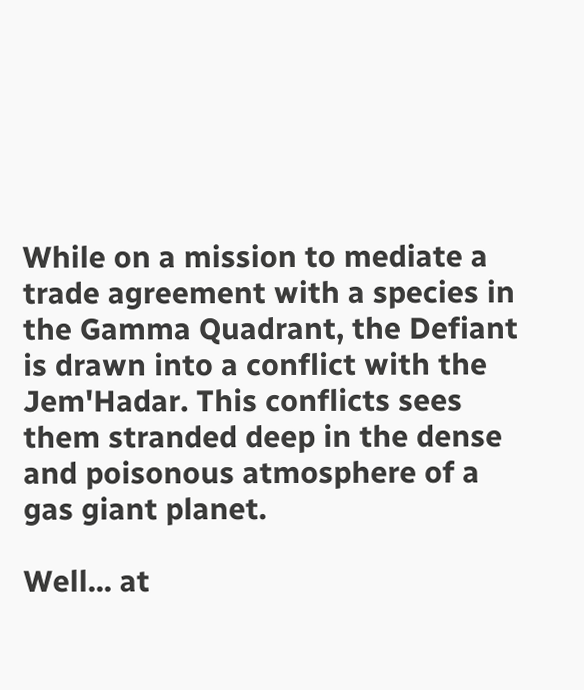While on a mission to mediate a trade agreement with a species in the Gamma Quadrant, the Defiant is drawn into a conflict with the Jem'Hadar. This conflicts sees them stranded deep in the dense and poisonous atmosphere of a gas giant planet.

Well... at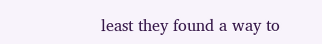least they found a way to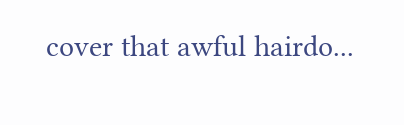cover that awful hairdo...